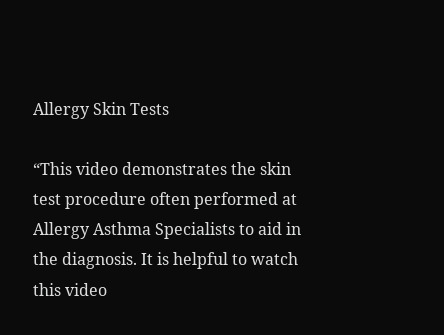Allergy Skin Tests

“This video demonstrates the skin test procedure often performed at Allergy Asthma Specialists to aid in the diagnosis. It is helpful to watch this video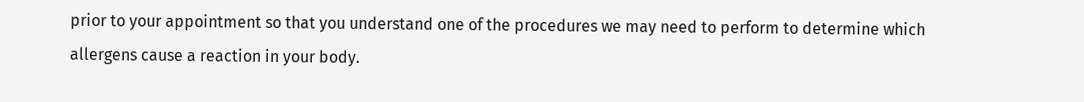prior to your appointment so that you understand one of the procedures we may need to perform to determine which allergens cause a reaction in your body.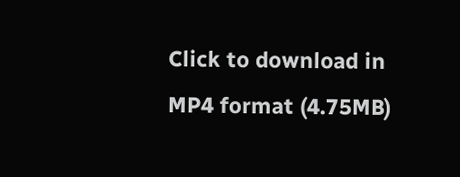Click to download in MP4 format (4.75MB)